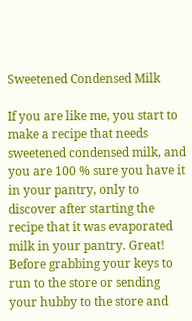Sweetened Condensed Milk

If you are like me, you start to make a recipe that needs sweetened condensed milk, and you are 100 % sure you have it in your pantry, only to discover after starting the recipe that it was evaporated milk in your pantry. Great! Before grabbing your keys to run to the store or sending your hubby to the store and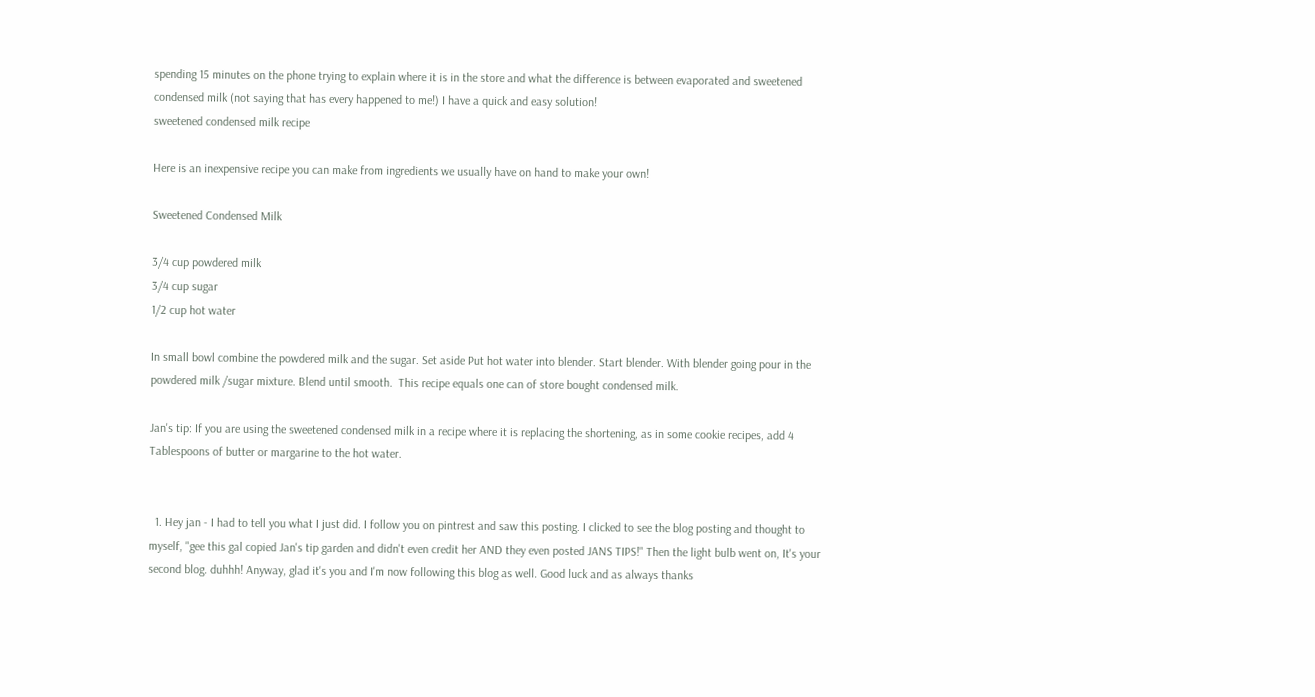spending 15 minutes on the phone trying to explain where it is in the store and what the difference is between evaporated and sweetened condensed milk (not saying that has every happened to me!) I have a quick and easy solution!
sweetened condensed milk recipe

Here is an inexpensive recipe you can make from ingredients we usually have on hand to make your own!

Sweetened Condensed Milk

3/4 cup powdered milk
3/4 cup sugar
1/2 cup hot water

In small bowl combine the powdered milk and the sugar. Set aside Put hot water into blender. Start blender. With blender going pour in the powdered milk /sugar mixture. Blend until smooth.  This recipe equals one can of store bought condensed milk.

Jan's tip: If you are using the sweetened condensed milk in a recipe where it is replacing the shortening, as in some cookie recipes, add 4 Tablespoons of butter or margarine to the hot water.


  1. Hey jan - I had to tell you what I just did. I follow you on pintrest and saw this posting. I clicked to see the blog posting and thought to myself, "gee this gal copied Jan's tip garden and didn't even credit her AND they even posted JANS TIPS!" Then the light bulb went on, It's your second blog. duhhh! Anyway, glad it's you and I'm now following this blog as well. Good luck and as always thanks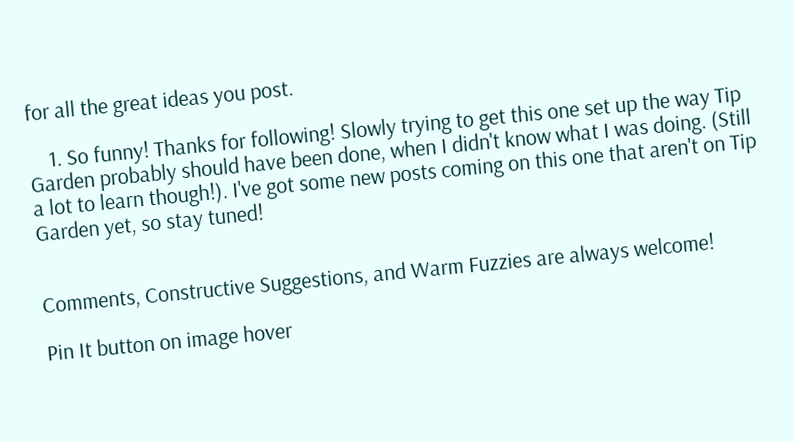for all the great ideas you post.

    1. So funny! Thanks for following! Slowly trying to get this one set up the way Tip Garden probably should have been done, when I didn't know what I was doing. (Still a lot to learn though!). I've got some new posts coming on this one that aren't on Tip Garden yet, so stay tuned!


Comments, Constructive Suggestions, and Warm Fuzzies are always welcome!

Pin It button on image hover